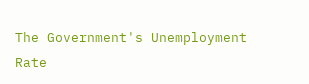The Government's Unemployment Rate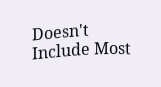Doesn't Include Most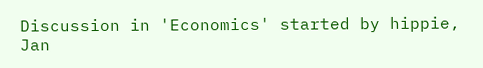Discussion in 'Economics' started by hippie, Jan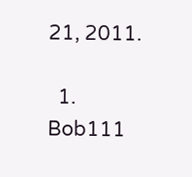21, 2011.

  1. Bob111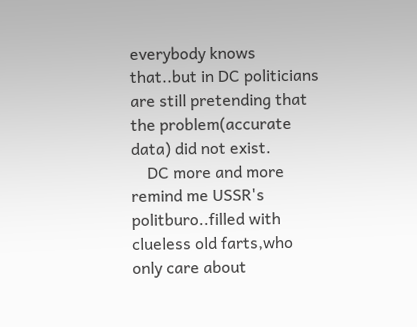everybody knows that..but in DC politicians are still pretending that the problem(accurate data) did not exist.
    DC more and more remind me USSR's politburo..filled with clueless old farts,who only care about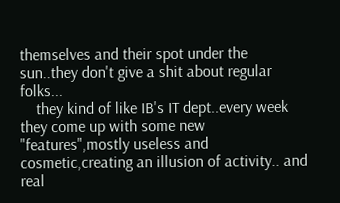themselves and their spot under the sun..they don't give a shit about regular folks...
    they kind of like IB's IT dept..every week they come up with some new "features",mostly useless and cosmetic,creating an illusion of activity.. and real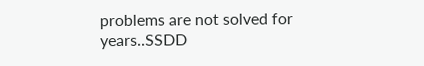problems are not solved for years..SSDD